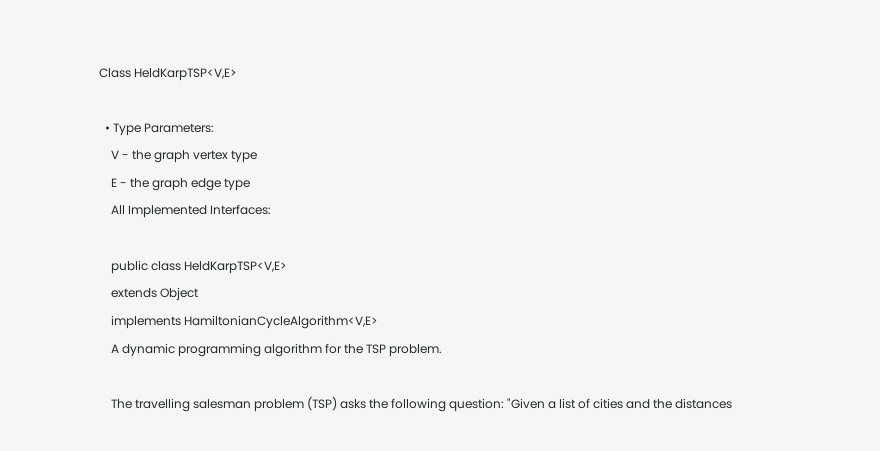Class HeldKarpTSP<V,E>

  • Type Parameters:
    V - the graph vertex type
    E - the graph edge type
    All Implemented Interfaces:

    public class HeldKarpTSP<V,E>
    extends Object
    implements HamiltonianCycleAlgorithm<V,E>
    A dynamic programming algorithm for the TSP problem.

    The travelling salesman problem (TSP) asks the following question: "Given a list of cities and the distances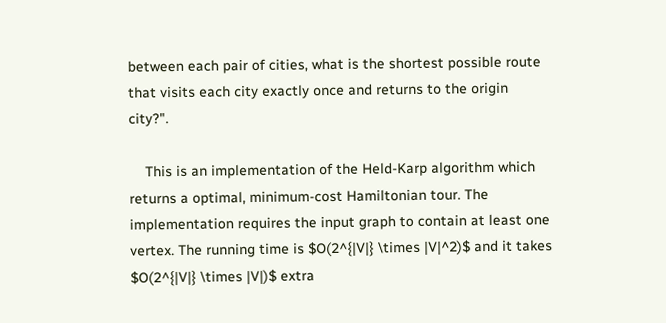between each pair of cities, what is the shortest possible route that visits each city exactly once and returns to the origin city?".

    This is an implementation of the Held-Karp algorithm which returns a optimal, minimum-cost Hamiltonian tour. The implementation requires the input graph to contain at least one vertex. The running time is $O(2^{|V|} \times |V|^2)$ and it takes $O(2^{|V|} \times |V|)$ extra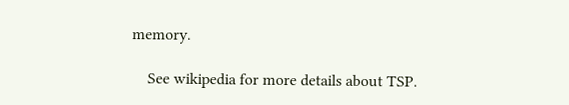memory.

    See wikipedia for more details about TSP.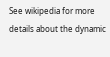See wikipedia for more details about the dynamic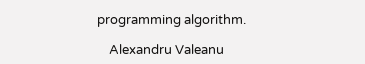programming algorithm.

    Alexandru Valeanu